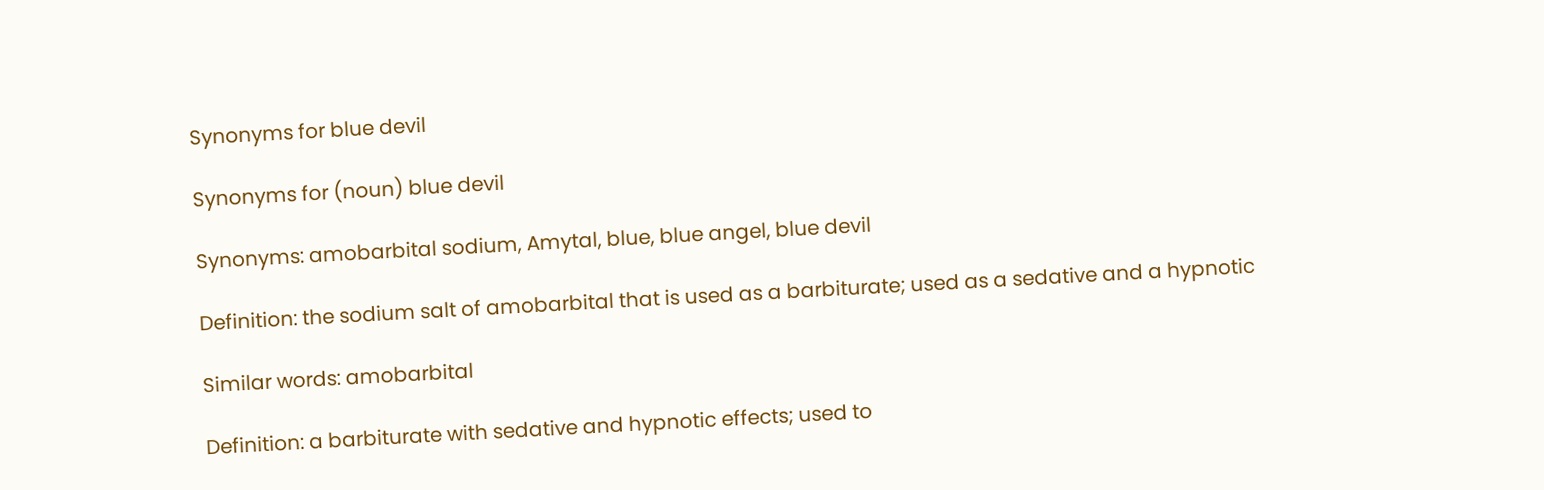Synonyms for blue devil

Synonyms for (noun) blue devil

Synonyms: amobarbital sodium, Amytal, blue, blue angel, blue devil

Definition: the sodium salt of amobarbital that is used as a barbiturate; used as a sedative and a hypnotic

Similar words: amobarbital

Definition: a barbiturate with sedative and hypnotic effects; used to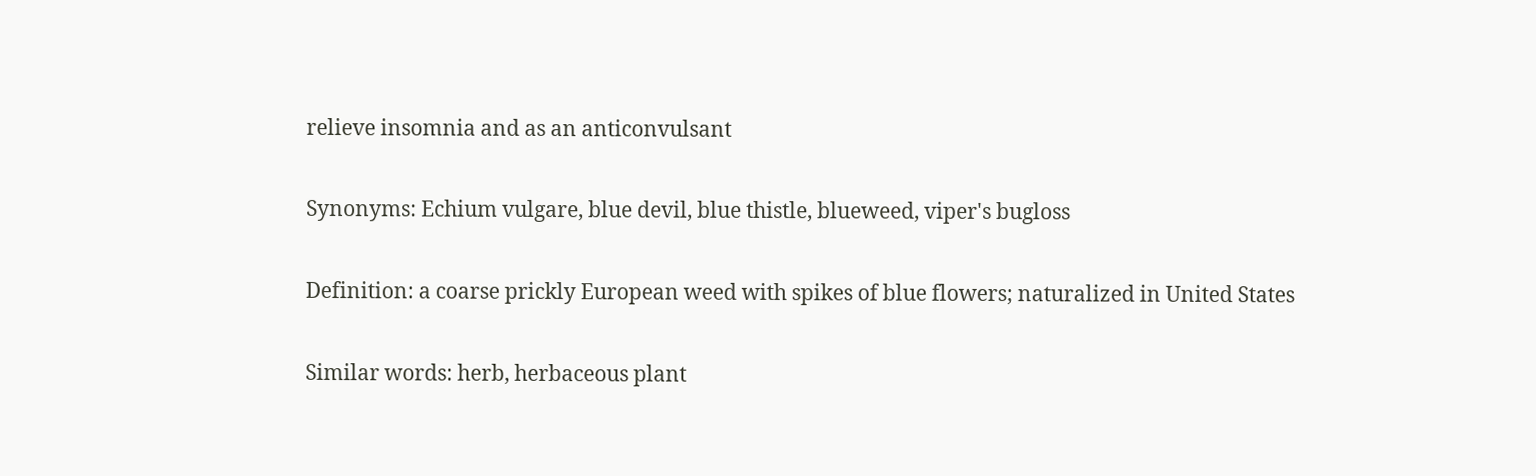relieve insomnia and as an anticonvulsant

Synonyms: Echium vulgare, blue devil, blue thistle, blueweed, viper's bugloss

Definition: a coarse prickly European weed with spikes of blue flowers; naturalized in United States

Similar words: herb, herbaceous plant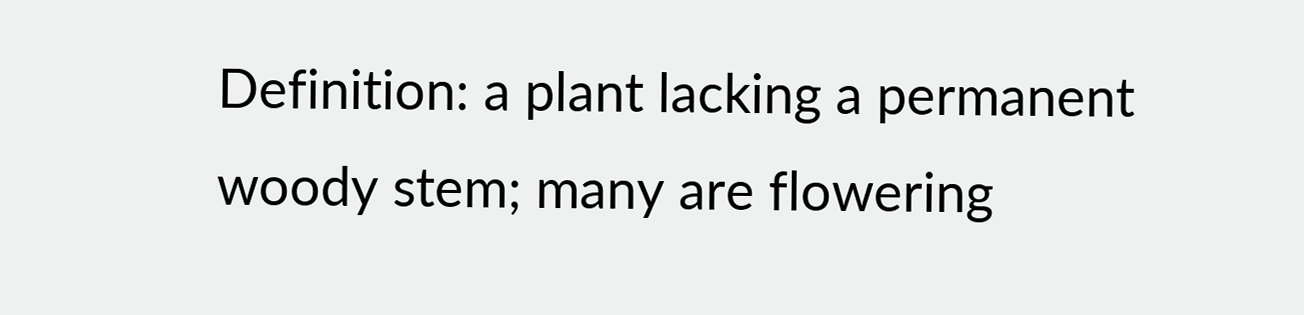Definition: a plant lacking a permanent woody stem; many are flowering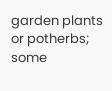garden plants or potherbs; some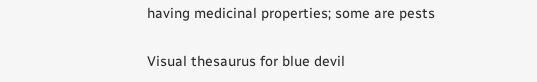having medicinal properties; some are pests

Visual thesaurus for blue devil